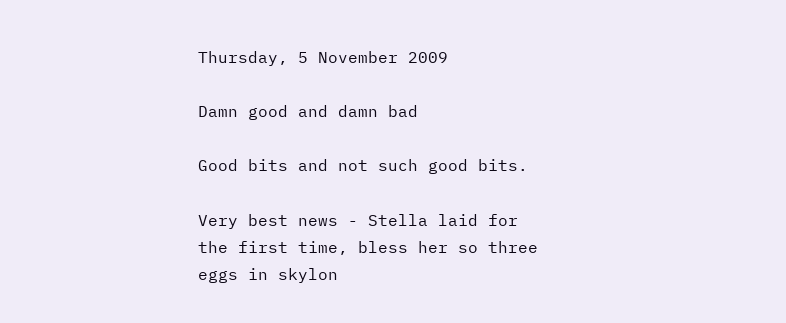Thursday, 5 November 2009

Damn good and damn bad

Good bits and not such good bits.

Very best news - Stella laid for the first time, bless her so three eggs in skylon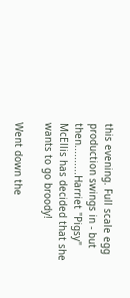this evening. Full scale egg production swings in - but then..........Harriet "Pigsy" McEllis has decided that she wants to go broody!

Went down the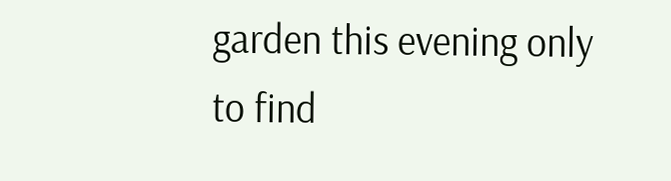garden this evening only to find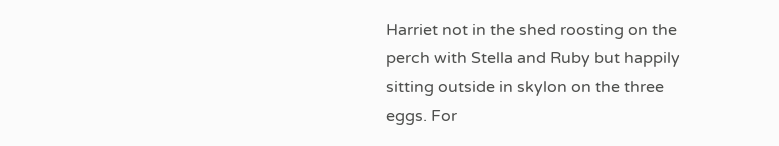Harriet not in the shed roosting on the perch with Stella and Ruby but happily sitting outside in skylon on the three eggs. For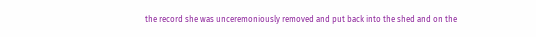the record she was unceremoniously removed and put back into the shed and on the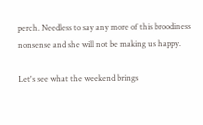perch. Needless to say any more of this broodiness nonsense and she will not be making us happy.

Let's see what the weekend brings